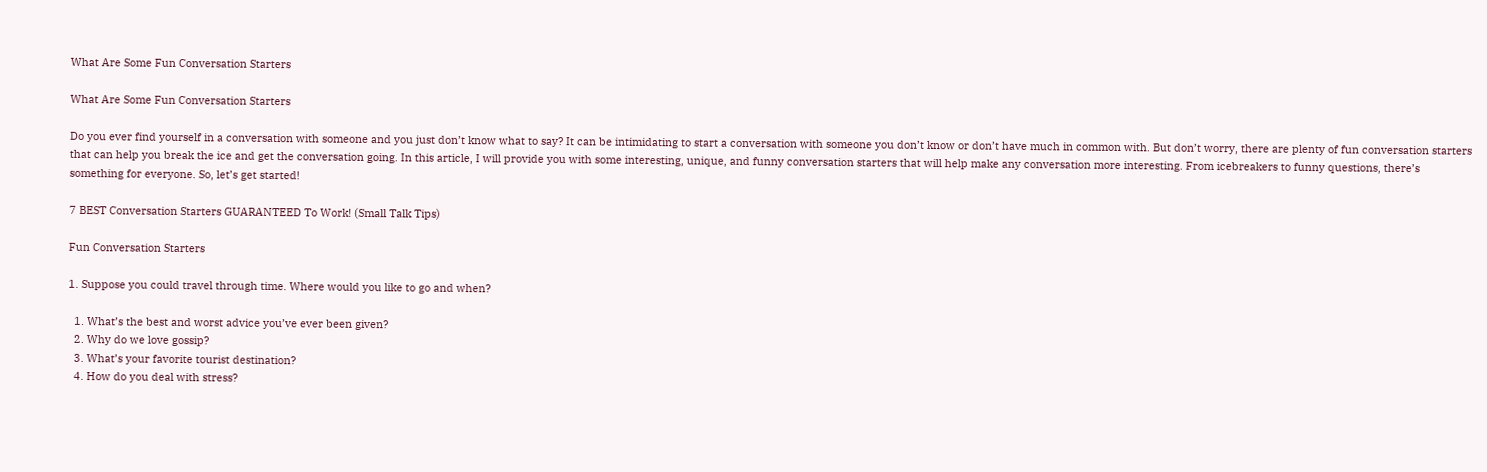What Are Some Fun Conversation Starters

What Are Some Fun Conversation Starters

Do you ever find yourself in a conversation with someone and you just don’t know what to say? It can be intimidating to start a conversation with someone you don’t know or don’t have much in common with. But don’t worry, there are plenty of fun conversation starters that can help you break the ice and get the conversation going. In this article, I will provide you with some interesting, unique, and funny conversation starters that will help make any conversation more interesting. From icebreakers to funny questions, there’s something for everyone. So, let’s get started!

7 BEST Conversation Starters GUARANTEED To Work! (Small Talk Tips)

Fun Conversation Starters

1. Suppose you could travel through time. Where would you like to go and when?

  1. What’s the best and worst advice you’ve ever been given?
  2. Why do we love gossip?
  3. What’s your favorite tourist destination?
  4. How do you deal with stress?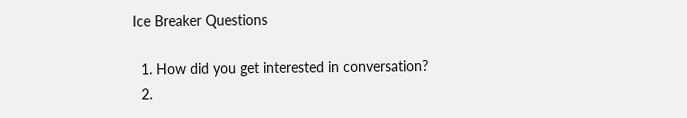Ice Breaker Questions

  1. How did you get interested in conversation?
  2.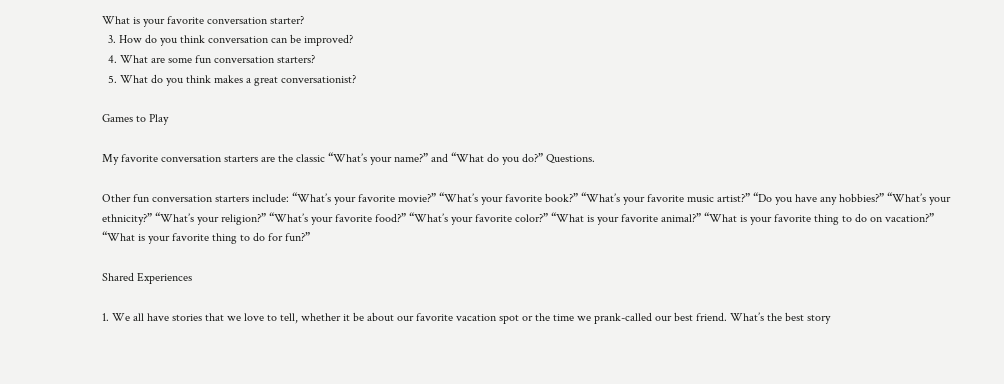What is your favorite conversation starter?
  3. How do you think conversation can be improved?
  4. What are some fun conversation starters?
  5. What do you think makes a great conversationist?

Games to Play

My favorite conversation starters are the classic “What’s your name?” and “What do you do?” Questions.

Other fun conversation starters include: “What’s your favorite movie?” “What’s your favorite book?” “What’s your favorite music artist?” “Do you have any hobbies?” “What’s your ethnicity?” “What’s your religion?” “What’s your favorite food?” “What’s your favorite color?” “What is your favorite animal?” “What is your favorite thing to do on vacation?” “What is your favorite thing to do for fun?”

Shared Experiences

1. We all have stories that we love to tell, whether it be about our favorite vacation spot or the time we prank-called our best friend. What’s the best story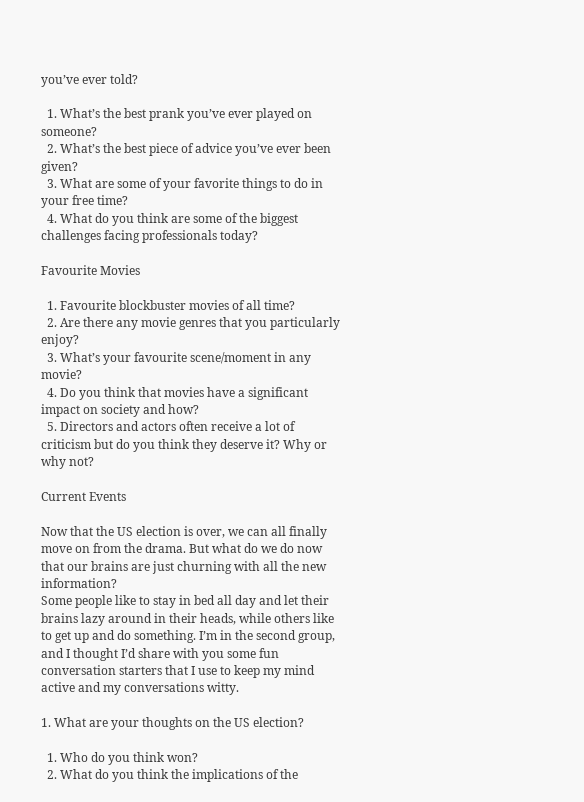you’ve ever told?

  1. What’s the best prank you’ve ever played on someone?
  2. What’s the best piece of advice you’ve ever been given?
  3. What are some of your favorite things to do in your free time?
  4. What do you think are some of the biggest challenges facing professionals today?

Favourite Movies

  1. Favourite blockbuster movies of all time?
  2. Are there any movie genres that you particularly enjoy?
  3. What’s your favourite scene/moment in any movie?
  4. Do you think that movies have a significant impact on society and how?
  5. Directors and actors often receive a lot of criticism but do you think they deserve it? Why or why not?

Current Events

Now that the US election is over, we can all finally move on from the drama. But what do we do now that our brains are just churning with all the new information?
Some people like to stay in bed all day and let their brains lazy around in their heads, while others like to get up and do something. I’m in the second group, and I thought I’d share with you some fun conversation starters that I use to keep my mind active and my conversations witty.

1. What are your thoughts on the US election?

  1. Who do you think won?
  2. What do you think the implications of the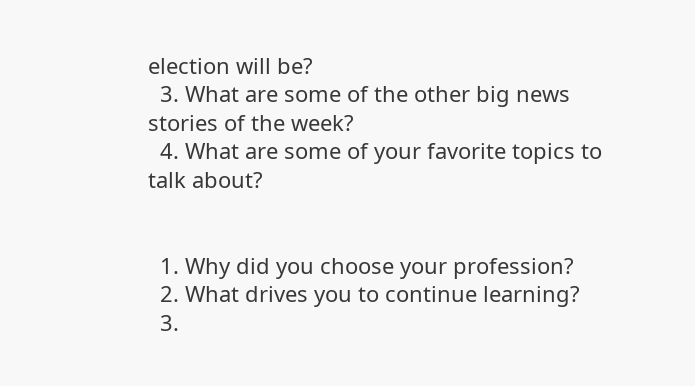election will be?
  3. What are some of the other big news stories of the week?
  4. What are some of your favorite topics to talk about?


  1. Why did you choose your profession?
  2. What drives you to continue learning?
  3.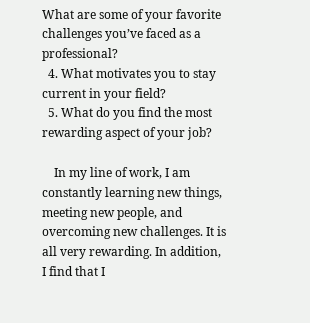What are some of your favorite challenges you’ve faced as a professional?
  4. What motivates you to stay current in your field?
  5. What do you find the most rewarding aspect of your job?

    In my line of work, I am constantly learning new things, meeting new people, and overcoming new challenges. It is all very rewarding. In addition, I find that I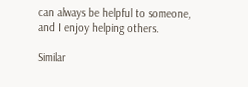can always be helpful to someone, and I enjoy helping others.

Similar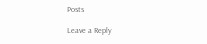Posts

Leave a Reply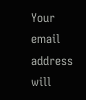Your email address will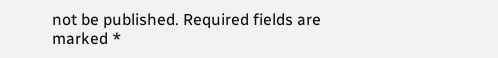not be published. Required fields are marked *